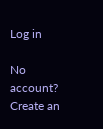Log in

No account? Create an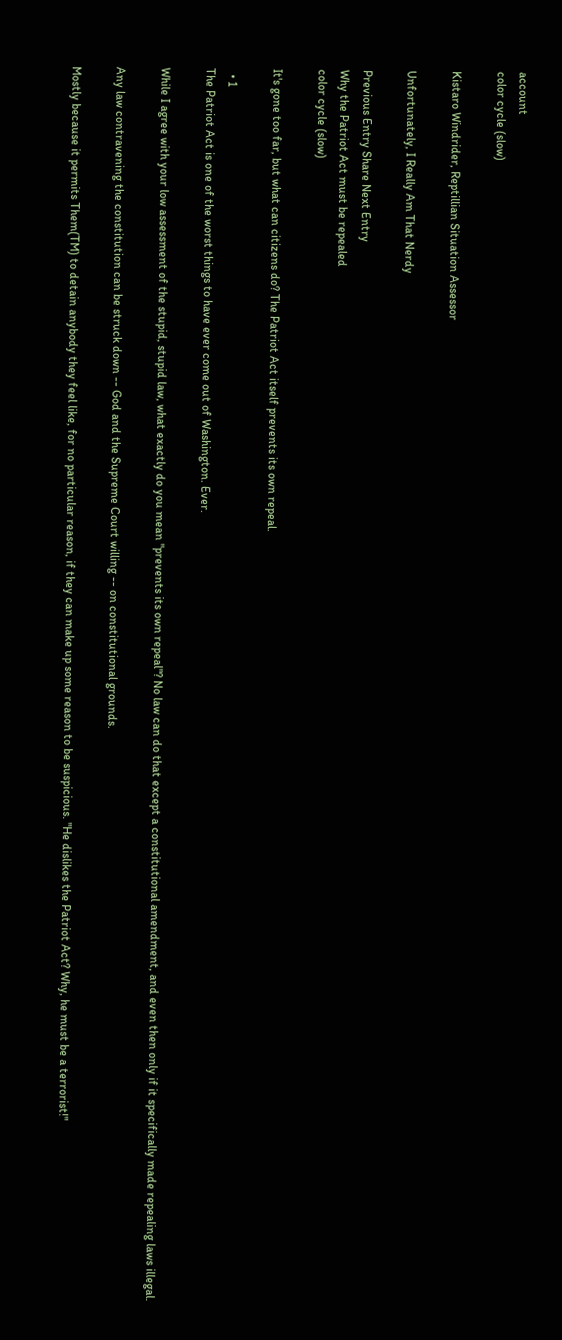account
color cycle (slow)

Kistaro Windrider, Reptillian Situation Assessor

Unfortunately, I Really Am That Nerdy

Previous Entry Share Next Entry
Why the Patriot Act must be repealed
color cycle (slow)

It's gone too far, but what can citizens do? The Patriot Act itself prevents its own repeal.

  • 1
The Patriot Act is one of the worst things to have ever come out of Washington. Ever.

While I agree with your low assessment of the stupid, stupid law, what exactly do you mean "prevents its own repeal"? No law can do that except a constitutional amendment, and even then only if it specifically made repealing laws illegal.

Any law contravening the constitution can be struck down -- God and the Supreme Court willing -- on constitutional grounds.

Mostly because it permits Them(TM) to detain anybody they feel like, for no particular reason, if they can make up some reason to be suspicious. "He dislikes the Patriot Act? Why, he must be a terrorist!"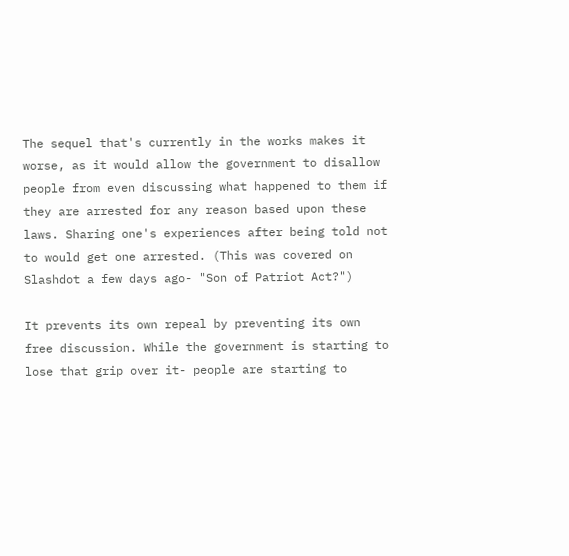The sequel that's currently in the works makes it worse, as it would allow the government to disallow people from even discussing what happened to them if they are arrested for any reason based upon these laws. Sharing one's experiences after being told not to would get one arrested. (This was covered on Slashdot a few days ago- "Son of Patriot Act?")

It prevents its own repeal by preventing its own free discussion. While the government is starting to lose that grip over it- people are starting to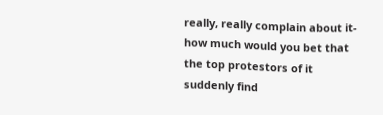really, really complain about it- how much would you bet that the top protestors of it suddenly find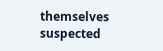themselves suspected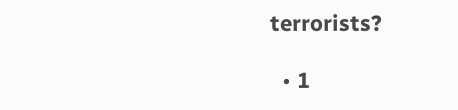terrorists?

  • 1